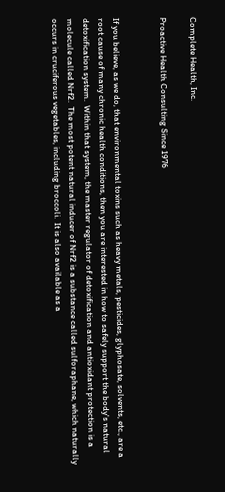Complete Health, Inc.

Proactive Health Consulting Since 1976


If you believe, as we do, that environmental toxins such as heavy metals, pesticides, glyphosate, solvents, etc., are a root cause of many chronic health conditions, then you are interested in how to safely support the body's natural detoxification system.  Within that system, the master regulator of detoxification and antioxidant protection is a molecule called Nrf2.  The most potent natural inducer of Nrf2 is a substance called sulforaphane, which naturally occurs in cruciferous vegetables, including broccoli.  It is also available as a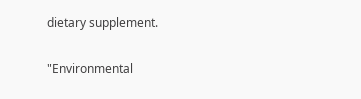dietary supplement.

"Environmental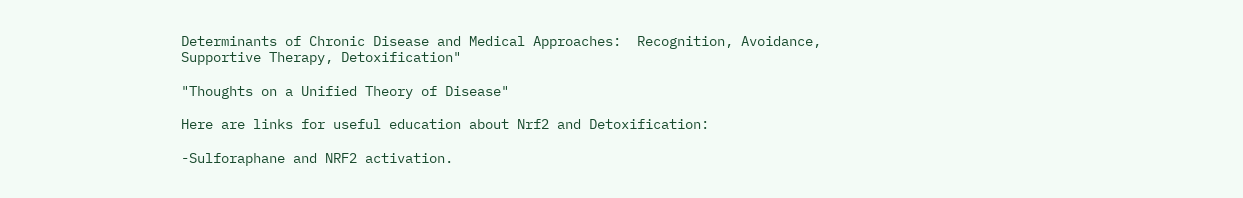Determinants of Chronic Disease and Medical Approaches:  Recognition, Avoidance, Supportive Therapy, Detoxification"

"Thoughts on a Unified Theory of Disease"

Here are links for useful education about Nrf2 and Detoxification:

-Sulforaphane and NRF2 activation.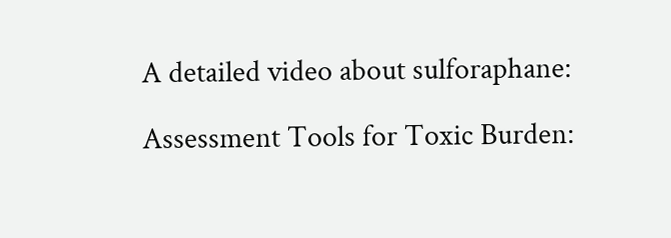A detailed video about sulforaphane:

Assessment Tools for Toxic Burden: